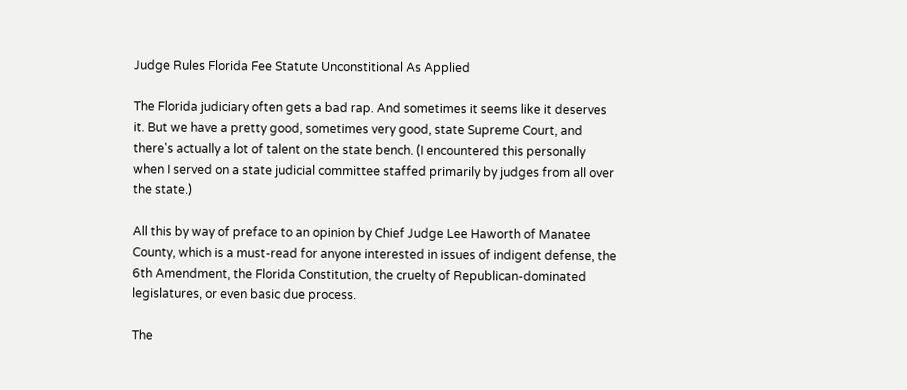Judge Rules Florida Fee Statute Unconstitional As Applied

The Florida judiciary often gets a bad rap. And sometimes it seems like it deserves it. But we have a pretty good, sometimes very good, state Supreme Court, and there's actually a lot of talent on the state bench. (I encountered this personally when I served on a state judicial committee staffed primarily by judges from all over the state.)

All this by way of preface to an opinion by Chief Judge Lee Haworth of Manatee County, which is a must-read for anyone interested in issues of indigent defense, the 6th Amendment, the Florida Constitution, the cruelty of Republican-dominated legislatures, or even basic due process.

The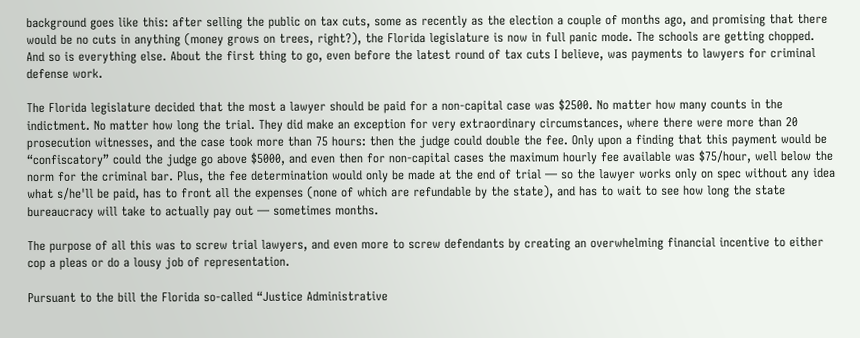background goes like this: after selling the public on tax cuts, some as recently as the election a couple of months ago, and promising that there would be no cuts in anything (money grows on trees, right?), the Florida legislature is now in full panic mode. The schools are getting chopped. And so is everything else. About the first thing to go, even before the latest round of tax cuts I believe, was payments to lawyers for criminal defense work.

The Florida legislature decided that the most a lawyer should be paid for a non-capital case was $2500. No matter how many counts in the indictment. No matter how long the trial. They did make an exception for very extraordinary circumstances, where there were more than 20 prosecution witnesses, and the case took more than 75 hours: then the judge could double the fee. Only upon a finding that this payment would be “confiscatory” could the judge go above $5000, and even then for non-capital cases the maximum hourly fee available was $75/hour, well below the norm for the criminal bar. Plus, the fee determination would only be made at the end of trial — so the lawyer works only on spec without any idea what s/he'll be paid, has to front all the expenses (none of which are refundable by the state), and has to wait to see how long the state bureaucracy will take to actually pay out — sometimes months.

The purpose of all this was to screw trial lawyers, and even more to screw defendants by creating an overwhelming financial incentive to either cop a pleas or do a lousy job of representation.

Pursuant to the bill the Florida so-called “Justice Administrative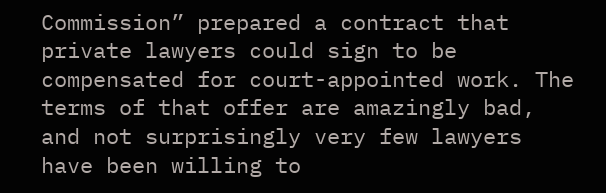Commission” prepared a contract that private lawyers could sign to be compensated for court-appointed work. The terms of that offer are amazingly bad, and not surprisingly very few lawyers have been willing to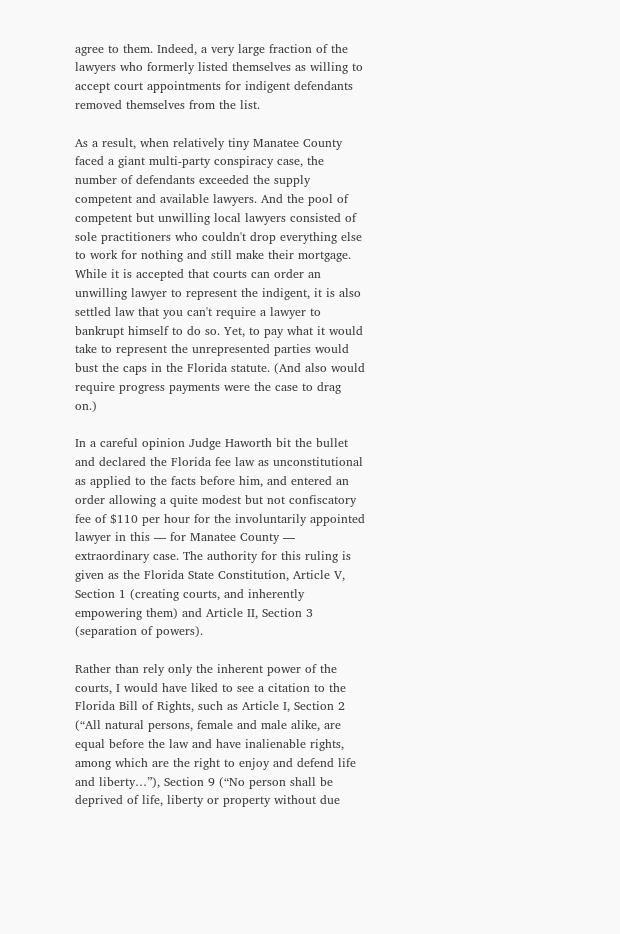agree to them. Indeed, a very large fraction of the lawyers who formerly listed themselves as willing to accept court appointments for indigent defendants removed themselves from the list.

As a result, when relatively tiny Manatee County faced a giant multi-party conspiracy case, the number of defendants exceeded the supply competent and available lawyers. And the pool of competent but unwilling local lawyers consisted of sole practitioners who couldn't drop everything else to work for nothing and still make their mortgage. While it is accepted that courts can order an unwilling lawyer to represent the indigent, it is also settled law that you can't require a lawyer to bankrupt himself to do so. Yet, to pay what it would take to represent the unrepresented parties would bust the caps in the Florida statute. (And also would require progress payments were the case to drag on.)

In a careful opinion Judge Haworth bit the bullet and declared the Florida fee law as unconstitutional as applied to the facts before him, and entered an order allowing a quite modest but not confiscatory fee of $110 per hour for the involuntarily appointed lawyer in this — for Manatee County — extraordinary case. The authority for this ruling is given as the Florida State Constitution, Article V, Section 1 (creating courts, and inherently empowering them) and Article II, Section 3 (separation of powers).

Rather than rely only the inherent power of the courts, I would have liked to see a citation to the Florida Bill of Rights, such as Article I, Section 2 (“All natural persons, female and male alike, are equal before the law and have inalienable rights, among which are the right to enjoy and defend life and liberty…”), Section 9 (“No person shall be deprived of life, liberty or property without due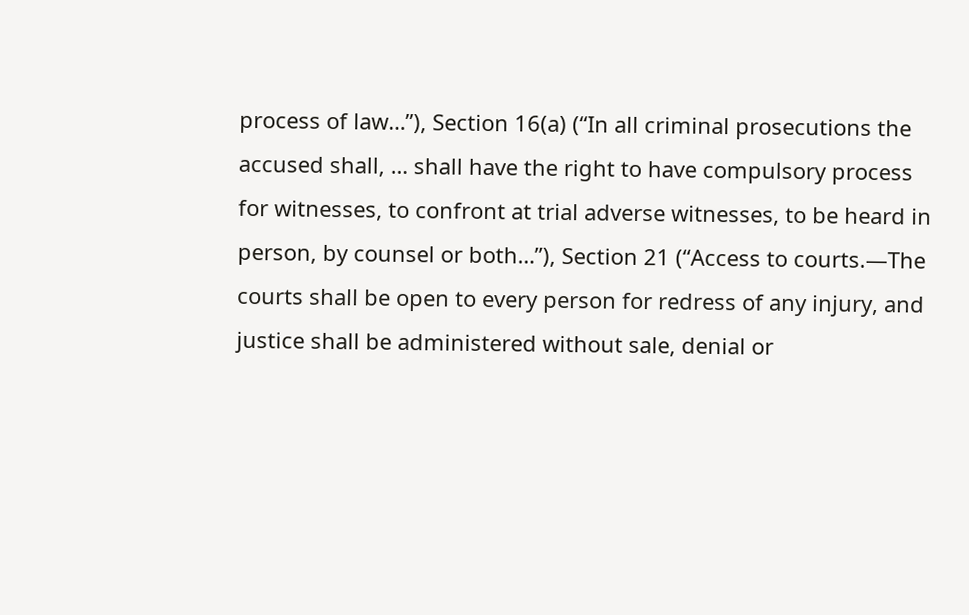process of law…”), Section 16(a) (“In all criminal prosecutions the accused shall, … shall have the right to have compulsory process for witnesses, to confront at trial adverse witnesses, to be heard in person, by counsel or both…”), Section 21 (“Access to courts.—The courts shall be open to every person for redress of any injury, and justice shall be administered without sale, denial or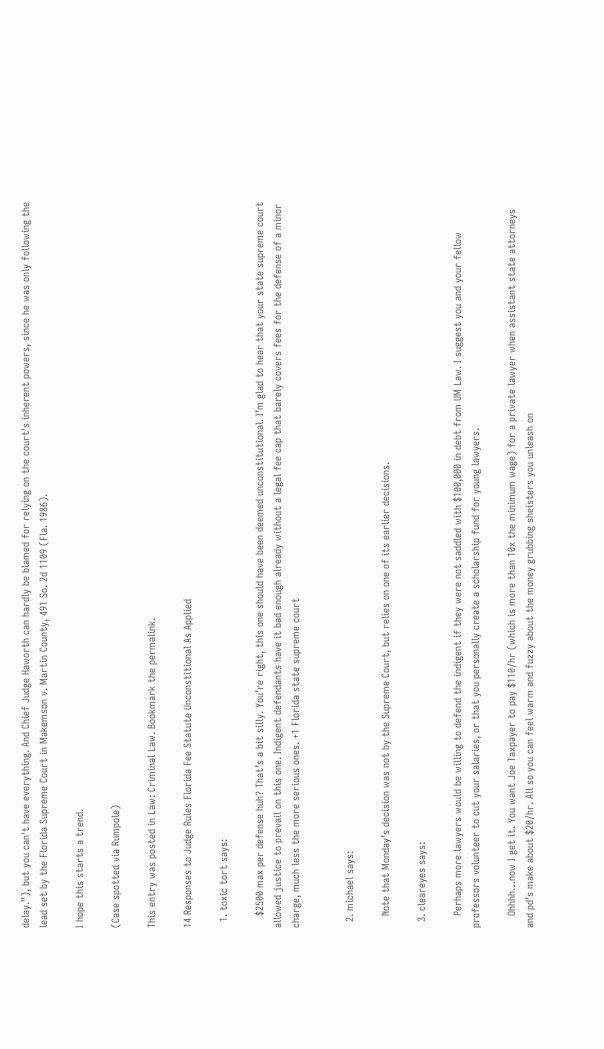delay.”), but you can't have everything. And Chief Judge Haworth can hardly be blamed for relying on the court's inherent powers, since he was only following the lead set by the Florida Supreme Court in Makemson v. Martin County, 491 So. 2d 1109 (Fla. 1986).

I hope this starts a trend.

(Case spotted via Rumpole)

This entry was posted in Law: Criminal Law. Bookmark the permalink.

14 Responses to Judge Rules Florida Fee Statute Unconstitional As Applied

  1. toxic tort says:

    $2500 max per defense huh? That’s a bit silly. You’re right, this one should have been deemed unconstitutional. I’m glad to hear that your state supreme court allowed justice to prevail on this one. Indigent defendants have it bad enough already without a legal fee cap that barely covers fees for the defense of a minor charge, much less the more serious ones. +1 Florida state supreme court


  2. michael says:

    Note that Monday’s decision was not by the Supreme Court, but relies on one of its earlier decisions.

  3. cleareyes says:

    Perhaps more lawyers would be willing to defend the indigent if they were not saddled with $100,000 in debt from UM Law. I suggest you and your fellow professors volunteer to cut your salaries, or that you personally create a scholarship fund for young lawyers.

    Ohhhh…now I get it. You want Joe Taxpayer to pay $110/hr (which is more than 10x the minimum wage) for a private lawyer when assistant state attorneys and pd’s make about $20/hr. All so you can feel warm and fuzzy about the money grubbing sheisters you unleash on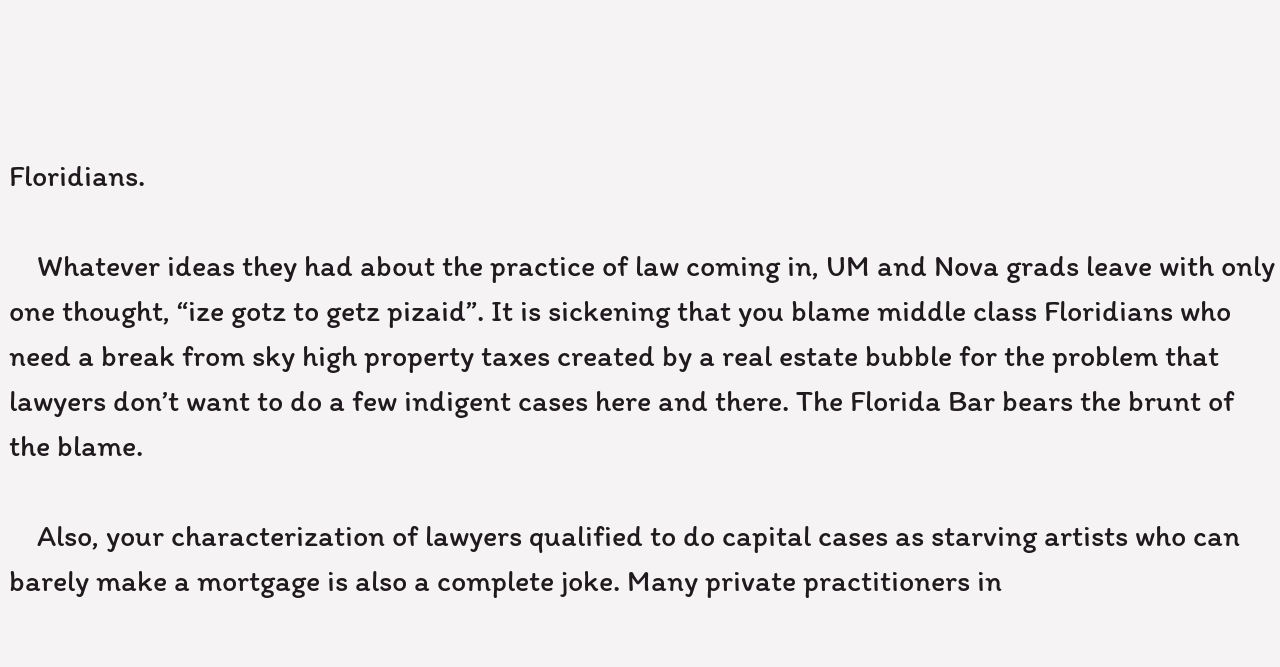Floridians.

    Whatever ideas they had about the practice of law coming in, UM and Nova grads leave with only one thought, “ize gotz to getz pizaid”. It is sickening that you blame middle class Floridians who need a break from sky high property taxes created by a real estate bubble for the problem that lawyers don’t want to do a few indigent cases here and there. The Florida Bar bears the brunt of the blame.

    Also, your characterization of lawyers qualified to do capital cases as starving artists who can barely make a mortgage is also a complete joke. Many private practitioners in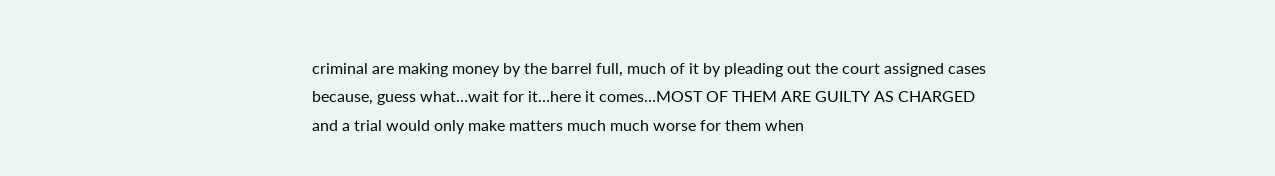criminal are making money by the barrel full, much of it by pleading out the court assigned cases because, guess what…wait for it…here it comes…MOST OF THEM ARE GUILTY AS CHARGED and a trial would only make matters much much worse for them when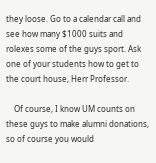they loose. Go to a calendar call and see how many $1000 suits and rolexes some of the guys sport. Ask one of your students how to get to the court house, Herr Professor.

    Of course, I know UM counts on these guys to make alumni donations, so of course you would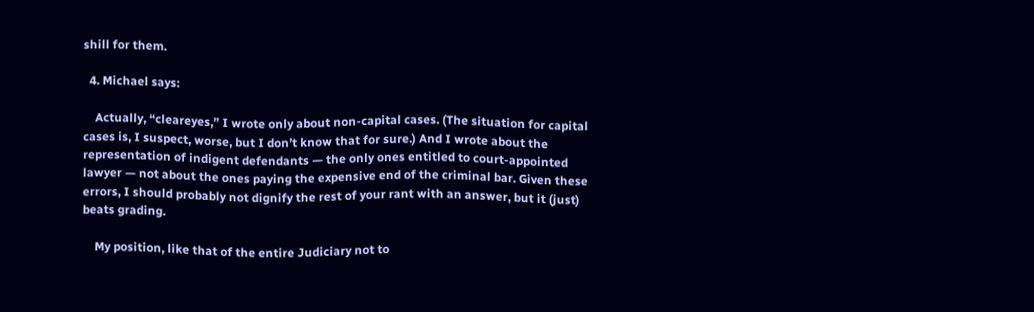shill for them.

  4. Michael says:

    Actually, “cleareyes,” I wrote only about non-capital cases. (The situation for capital cases is, I suspect, worse, but I don’t know that for sure.) And I wrote about the representation of indigent defendants — the only ones entitled to court-appointed lawyer — not about the ones paying the expensive end of the criminal bar. Given these errors, I should probably not dignify the rest of your rant with an answer, but it (just) beats grading.

    My position, like that of the entire Judiciary not to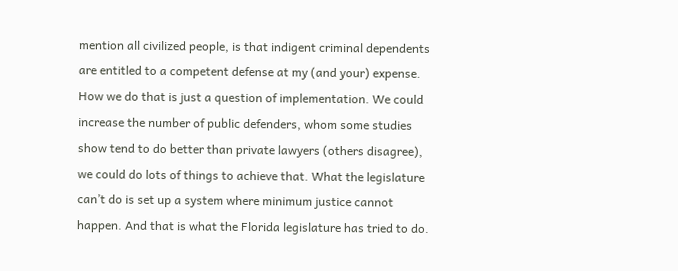mention all civilized people, is that indigent criminal dependents are entitled to a competent defense at my (and your) expense. How we do that is just a question of implementation. We could increase the number of public defenders, whom some studies show tend to do better than private lawyers (others disagree), we could do lots of things to achieve that. What the legislature can’t do is set up a system where minimum justice cannot happen. And that is what the Florida legislature has tried to do.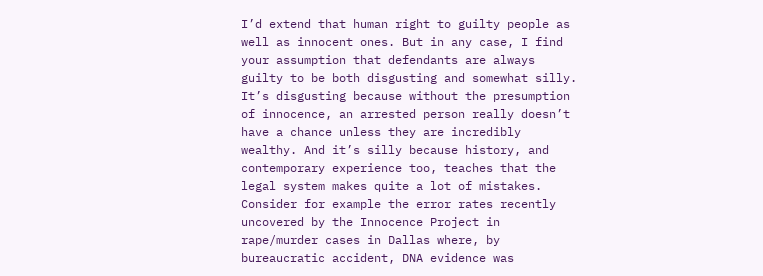I’d extend that human right to guilty people as well as innocent ones. But in any case, I find your assumption that defendants are always guilty to be both disgusting and somewhat silly. It’s disgusting because without the presumption of innocence, an arrested person really doesn’t have a chance unless they are incredibly wealthy. And it’s silly because history, and contemporary experience too, teaches that the legal system makes quite a lot of mistakes. Consider for example the error rates recently uncovered by the Innocence Project in rape/murder cases in Dallas where, by bureaucratic accident, DNA evidence was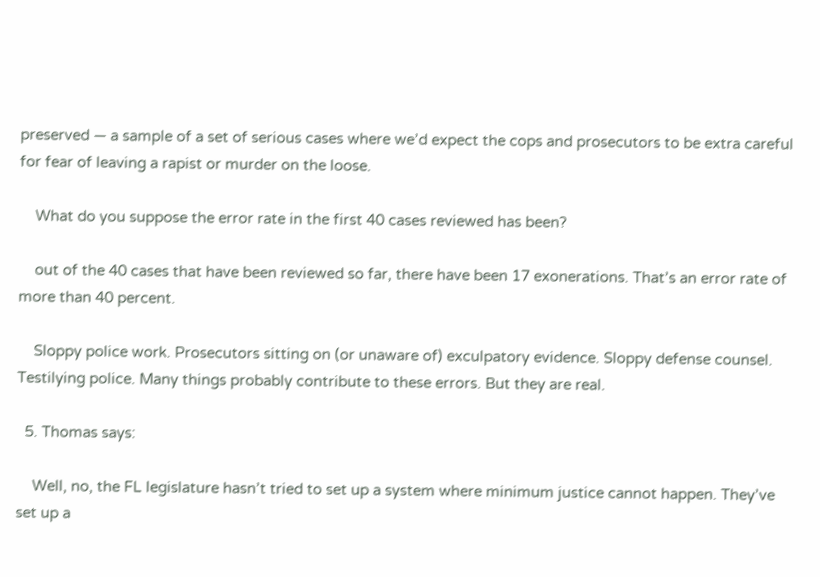preserved — a sample of a set of serious cases where we’d expect the cops and prosecutors to be extra careful for fear of leaving a rapist or murder on the loose.

    What do you suppose the error rate in the first 40 cases reviewed has been?

    out of the 40 cases that have been reviewed so far, there have been 17 exonerations. That’s an error rate of more than 40 percent.

    Sloppy police work. Prosecutors sitting on (or unaware of) exculpatory evidence. Sloppy defense counsel. Testilying police. Many things probably contribute to these errors. But they are real.

  5. Thomas says:

    Well, no, the FL legislature hasn’t tried to set up a system where minimum justice cannot happen. They’ve set up a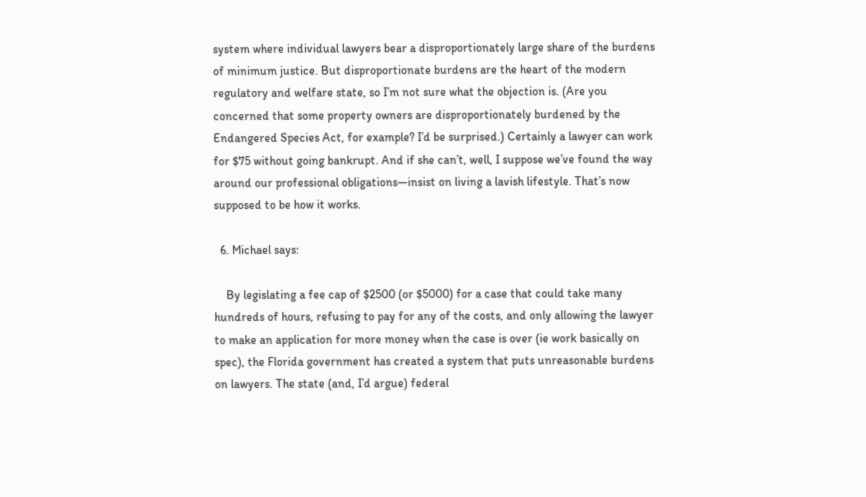system where individual lawyers bear a disproportionately large share of the burdens of minimum justice. But disproportionate burdens are the heart of the modern regulatory and welfare state, so I’m not sure what the objection is. (Are you concerned that some property owners are disproportionately burdened by the Endangered Species Act, for example? I’d be surprised.) Certainly a lawyer can work for $75 without going bankrupt. And if she can’t, well, I suppose we’ve found the way around our professional obligations—insist on living a lavish lifestyle. That’s now supposed to be how it works.

  6. Michael says:

    By legislating a fee cap of $2500 (or $5000) for a case that could take many hundreds of hours, refusing to pay for any of the costs, and only allowing the lawyer to make an application for more money when the case is over (ie work basically on spec), the Florida government has created a system that puts unreasonable burdens on lawyers. The state (and, I’d argue) federal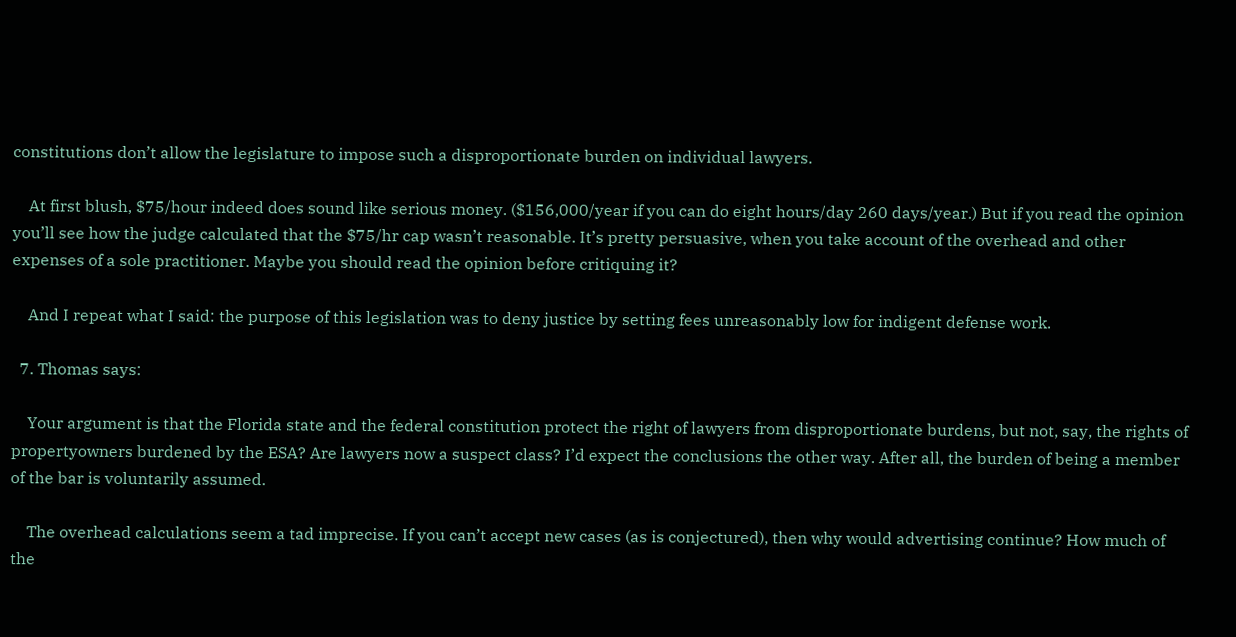constitutions don’t allow the legislature to impose such a disproportionate burden on individual lawyers.

    At first blush, $75/hour indeed does sound like serious money. ($156,000/year if you can do eight hours/day 260 days/year.) But if you read the opinion you’ll see how the judge calculated that the $75/hr cap wasn’t reasonable. It’s pretty persuasive, when you take account of the overhead and other expenses of a sole practitioner. Maybe you should read the opinion before critiquing it?

    And I repeat what I said: the purpose of this legislation was to deny justice by setting fees unreasonably low for indigent defense work.

  7. Thomas says:

    Your argument is that the Florida state and the federal constitution protect the right of lawyers from disproportionate burdens, but not, say, the rights of propertyowners burdened by the ESA? Are lawyers now a suspect class? I’d expect the conclusions the other way. After all, the burden of being a member of the bar is voluntarily assumed.

    The overhead calculations seem a tad imprecise. If you can’t accept new cases (as is conjectured), then why would advertising continue? How much of the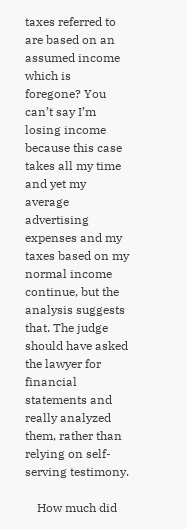taxes referred to are based on an assumed income which is foregone? You can’t say I’m losing income because this case takes all my time and yet my average advertising expenses and my taxes based on my normal income continue, but the analysis suggests that. The judge should have asked the lawyer for financial statements and really analyzed them, rather than relying on self-serving testimony.

    How much did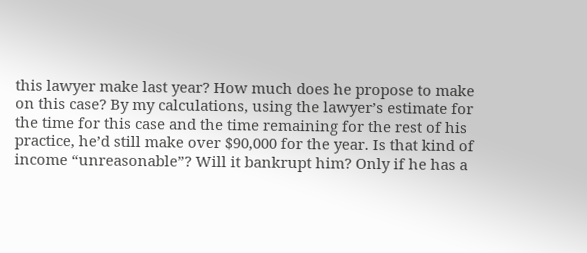this lawyer make last year? How much does he propose to make on this case? By my calculations, using the lawyer’s estimate for the time for this case and the time remaining for the rest of his practice, he’d still make over $90,000 for the year. Is that kind of income “unreasonable”? Will it bankrupt him? Only if he has a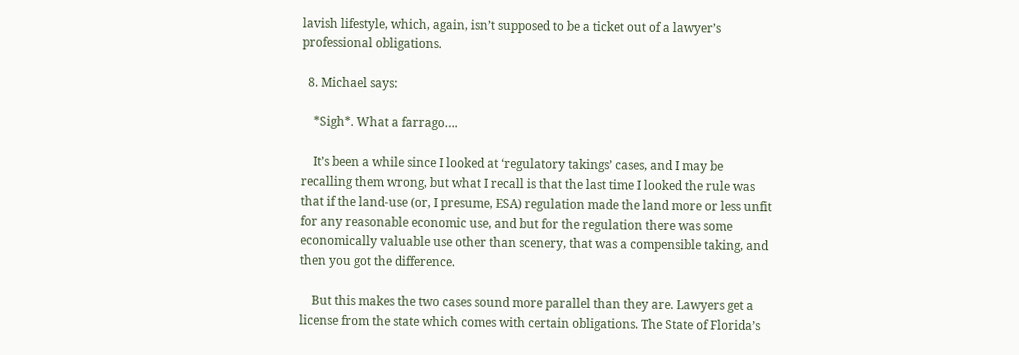lavish lifestyle, which, again, isn’t supposed to be a ticket out of a lawyer’s professional obligations.

  8. Michael says:

    *Sigh*. What a farrago….

    It’s been a while since I looked at ‘regulatory takings’ cases, and I may be recalling them wrong, but what I recall is that the last time I looked the rule was that if the land-use (or, I presume, ESA) regulation made the land more or less unfit for any reasonable economic use, and but for the regulation there was some economically valuable use other than scenery, that was a compensible taking, and then you got the difference.

    But this makes the two cases sound more parallel than they are. Lawyers get a license from the state which comes with certain obligations. The State of Florida’s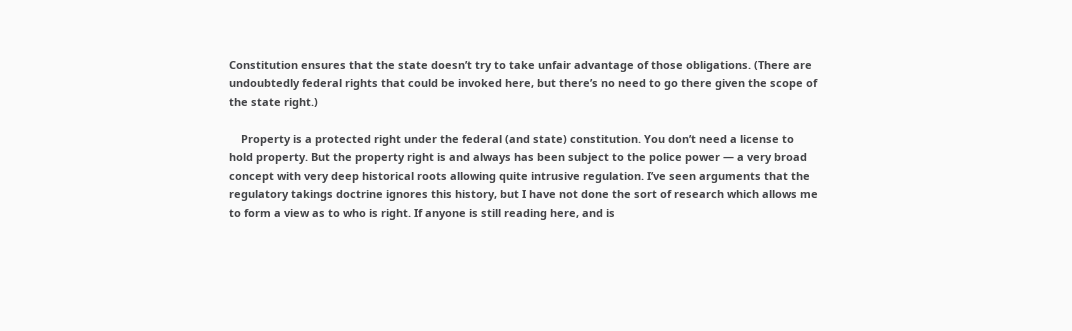Constitution ensures that the state doesn’t try to take unfair advantage of those obligations. (There are undoubtedly federal rights that could be invoked here, but there’s no need to go there given the scope of the state right.)

    Property is a protected right under the federal (and state) constitution. You don’t need a license to hold property. But the property right is and always has been subject to the police power — a very broad concept with very deep historical roots allowing quite intrusive regulation. I’ve seen arguments that the regulatory takings doctrine ignores this history, but I have not done the sort of research which allows me to form a view as to who is right. If anyone is still reading here, and is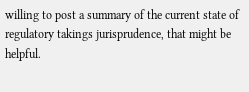willing to post a summary of the current state of regulatory takings jurisprudence, that might be helpful.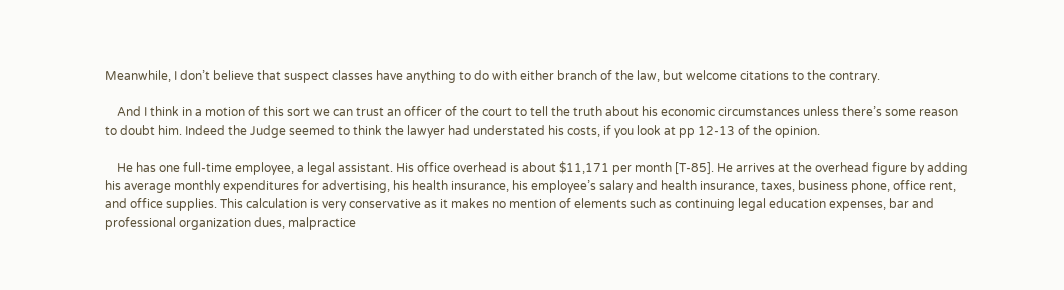Meanwhile, I don’t believe that suspect classes have anything to do with either branch of the law, but welcome citations to the contrary.

    And I think in a motion of this sort we can trust an officer of the court to tell the truth about his economic circumstances unless there’s some reason to doubt him. Indeed the Judge seemed to think the lawyer had understated his costs, if you look at pp 12-13 of the opinion.

    He has one full-time employee, a legal assistant. His office overhead is about $11,171 per month [T-85]. He arrives at the overhead figure by adding his average monthly expenditures for advertising, his health insurance, his employee’s salary and health insurance, taxes, business phone, office rent, and office supplies. This calculation is very conservative as it makes no mention of elements such as continuing legal education expenses, bar and professional organization dues, malpractice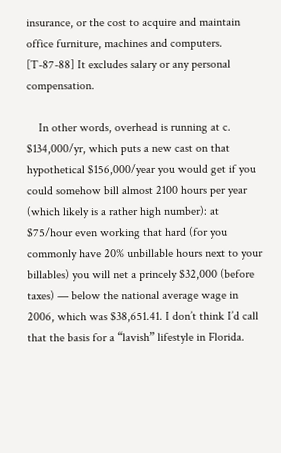insurance, or the cost to acquire and maintain office furniture, machines and computers. [T-87-88] It excludes salary or any personal compensation.

    In other words, overhead is running at c. $134,000/yr, which puts a new cast on that hypothetical $156,000/year you would get if you could somehow bill almost 2100 hours per year (which likely is a rather high number): at $75/hour even working that hard (for you commonly have 20% unbillable hours next to your billables) you will net a princely $32,000 (before taxes) — below the national average wage in 2006, which was $38,651.41. I don’t think I’d call that the basis for a “lavish” lifestyle in Florida.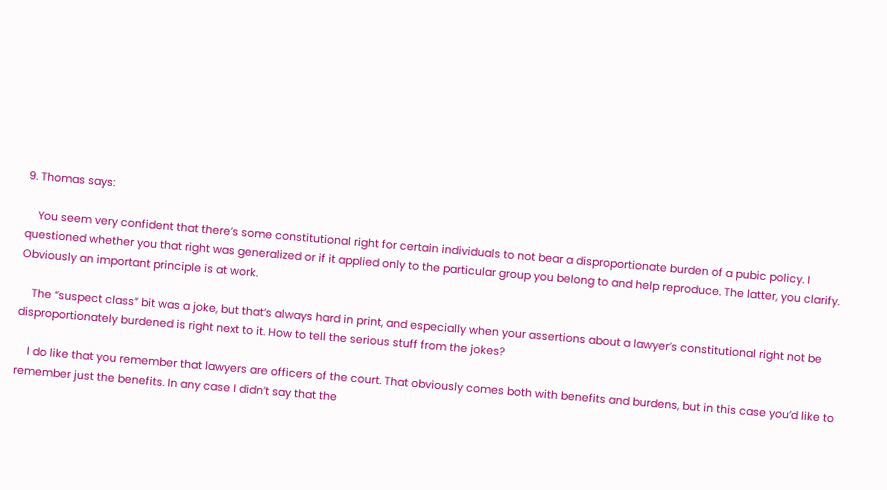9. Thomas says:

    You seem very confident that there’s some constitutional right for certain individuals to not bear a disproportionate burden of a pubic policy. I questioned whether you that right was generalized or if it applied only to the particular group you belong to and help reproduce. The latter, you clarify. Obviously an important principle is at work.

    The “suspect class” bit was a joke, but that’s always hard in print, and especially when your assertions about a lawyer’s constitutional right not be disproportionately burdened is right next to it. How to tell the serious stuff from the jokes?

    I do like that you remember that lawyers are officers of the court. That obviously comes both with benefits and burdens, but in this case you’d like to remember just the benefits. In any case I didn’t say that the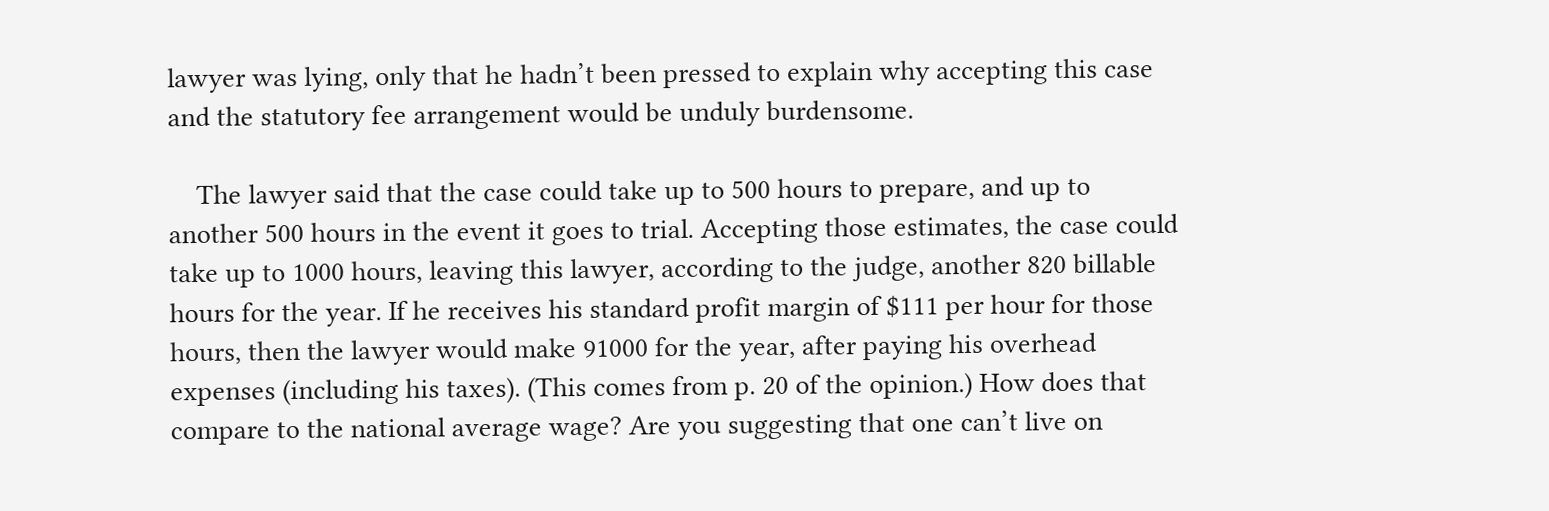lawyer was lying, only that he hadn’t been pressed to explain why accepting this case and the statutory fee arrangement would be unduly burdensome.

    The lawyer said that the case could take up to 500 hours to prepare, and up to another 500 hours in the event it goes to trial. Accepting those estimates, the case could take up to 1000 hours, leaving this lawyer, according to the judge, another 820 billable hours for the year. If he receives his standard profit margin of $111 per hour for those hours, then the lawyer would make 91000 for the year, after paying his overhead expenses (including his taxes). (This comes from p. 20 of the opinion.) How does that compare to the national average wage? Are you suggesting that one can’t live on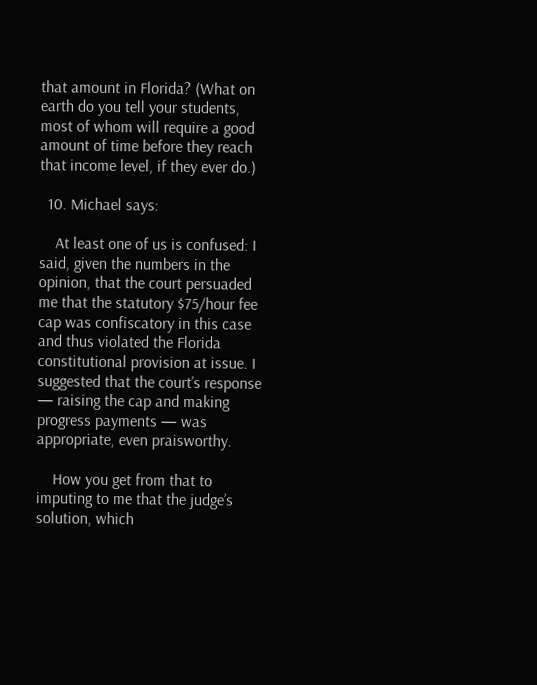that amount in Florida? (What on earth do you tell your students, most of whom will require a good amount of time before they reach that income level, if they ever do.)

  10. Michael says:

    At least one of us is confused: I said, given the numbers in the opinion, that the court persuaded me that the statutory $75/hour fee cap was confiscatory in this case and thus violated the Florida constitutional provision at issue. I suggested that the court’s response — raising the cap and making progress payments — was appropriate, even praisworthy.

    How you get from that to imputing to me that the judge’s solution, which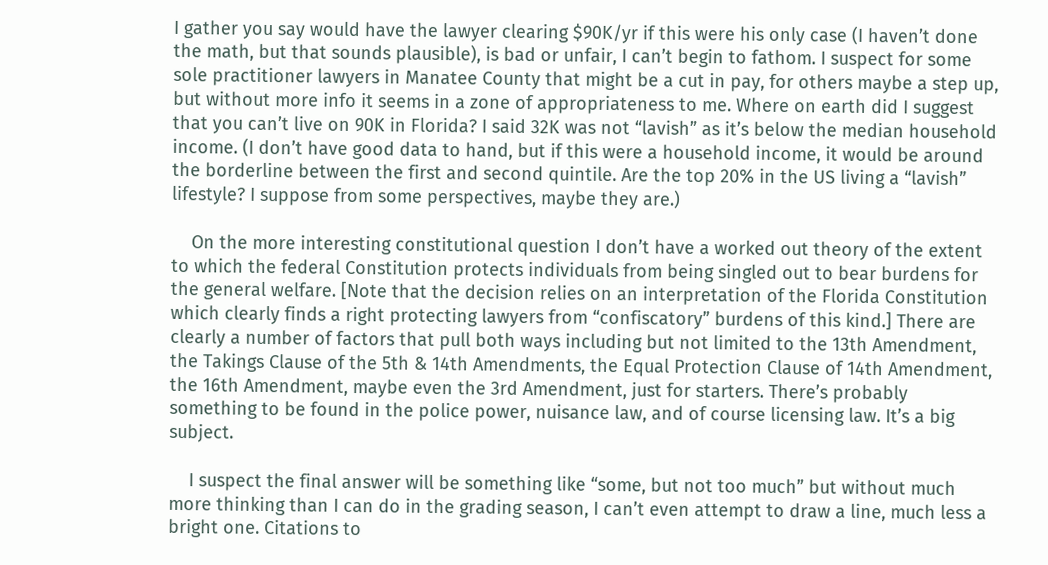I gather you say would have the lawyer clearing $90K/yr if this were his only case (I haven’t done the math, but that sounds plausible), is bad or unfair, I can’t begin to fathom. I suspect for some sole practitioner lawyers in Manatee County that might be a cut in pay, for others maybe a step up, but without more info it seems in a zone of appropriateness to me. Where on earth did I suggest that you can’t live on 90K in Florida? I said 32K was not “lavish” as it’s below the median household income. (I don’t have good data to hand, but if this were a household income, it would be around the borderline between the first and second quintile. Are the top 20% in the US living a “lavish” lifestyle? I suppose from some perspectives, maybe they are.)

    On the more interesting constitutional question I don’t have a worked out theory of the extent to which the federal Constitution protects individuals from being singled out to bear burdens for the general welfare. [Note that the decision relies on an interpretation of the Florida Constitution which clearly finds a right protecting lawyers from “confiscatory” burdens of this kind.] There are clearly a number of factors that pull both ways including but not limited to the 13th Amendment, the Takings Clause of the 5th & 14th Amendments, the Equal Protection Clause of 14th Amendment, the 16th Amendment, maybe even the 3rd Amendment, just for starters. There’s probably something to be found in the police power, nuisance law, and of course licensing law. It’s a big subject.

    I suspect the final answer will be something like “some, but not too much” but without much more thinking than I can do in the grading season, I can’t even attempt to draw a line, much less a bright one. Citations to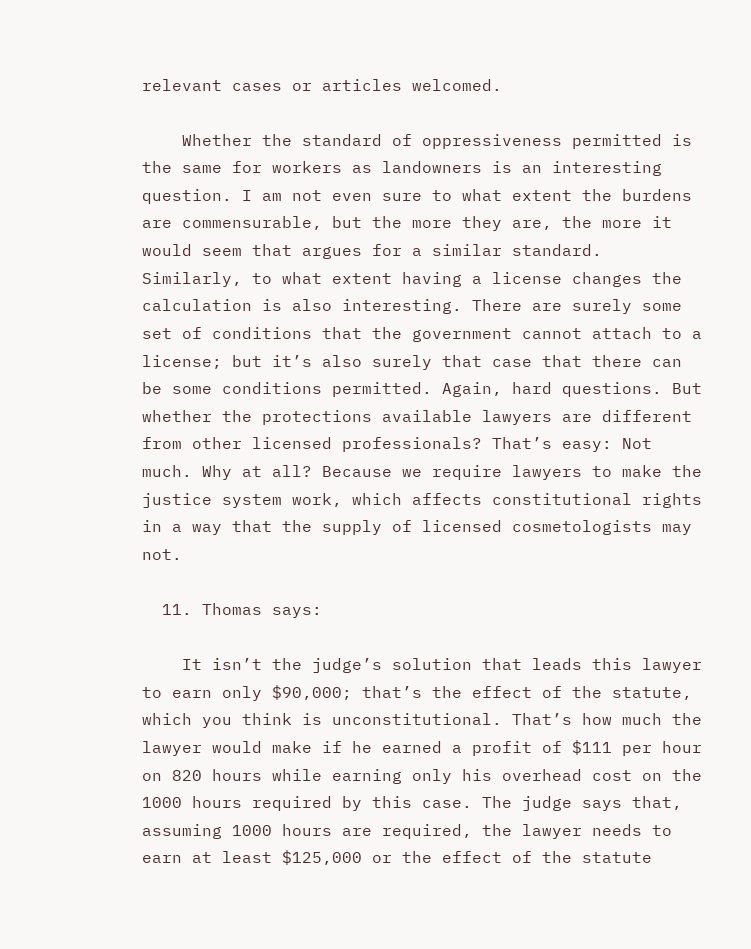relevant cases or articles welcomed.

    Whether the standard of oppressiveness permitted is the same for workers as landowners is an interesting question. I am not even sure to what extent the burdens are commensurable, but the more they are, the more it would seem that argues for a similar standard. Similarly, to what extent having a license changes the calculation is also interesting. There are surely some set of conditions that the government cannot attach to a license; but it’s also surely that case that there can be some conditions permitted. Again, hard questions. But whether the protections available lawyers are different from other licensed professionals? That’s easy: Not much. Why at all? Because we require lawyers to make the justice system work, which affects constitutional rights in a way that the supply of licensed cosmetologists may not.

  11. Thomas says:

    It isn’t the judge’s solution that leads this lawyer to earn only $90,000; that’s the effect of the statute, which you think is unconstitutional. That’s how much the lawyer would make if he earned a profit of $111 per hour on 820 hours while earning only his overhead cost on the 1000 hours required by this case. The judge says that, assuming 1000 hours are required, the lawyer needs to earn at least $125,000 or the effect of the statute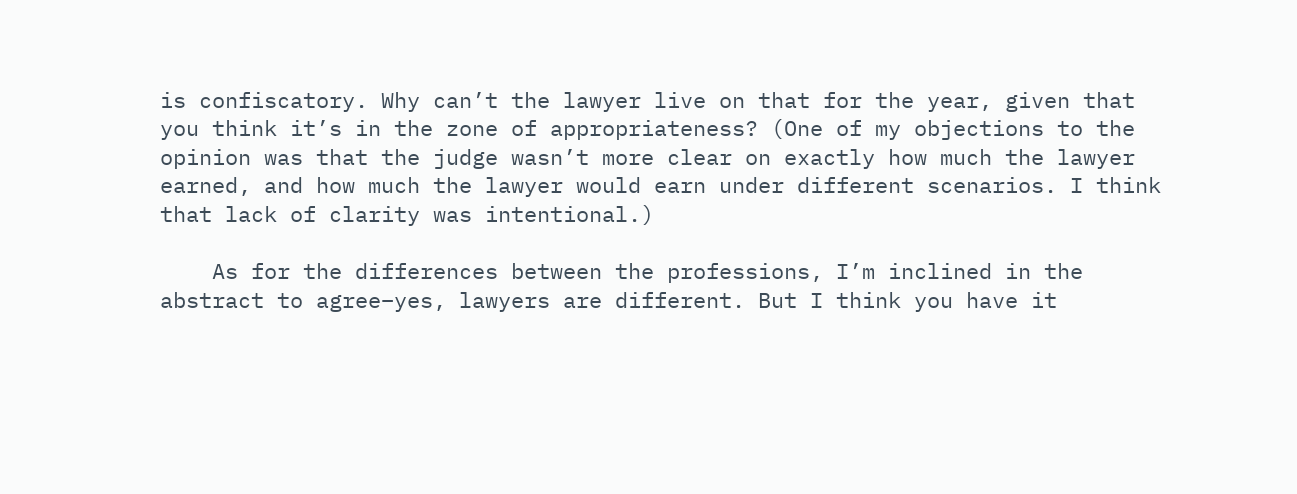is confiscatory. Why can’t the lawyer live on that for the year, given that you think it’s in the zone of appropriateness? (One of my objections to the opinion was that the judge wasn’t more clear on exactly how much the lawyer earned, and how much the lawyer would earn under different scenarios. I think that lack of clarity was intentional.)

    As for the differences between the professions, I’m inclined in the abstract to agree–yes, lawyers are different. But I think you have it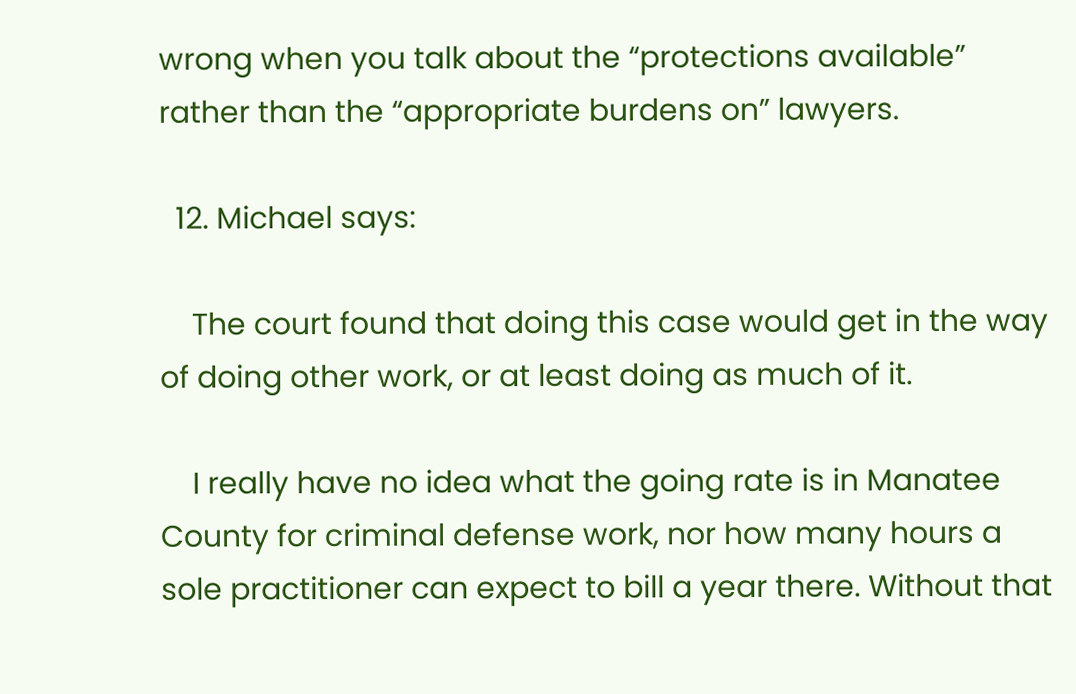wrong when you talk about the “protections available” rather than the “appropriate burdens on” lawyers.

  12. Michael says:

    The court found that doing this case would get in the way of doing other work, or at least doing as much of it.

    I really have no idea what the going rate is in Manatee County for criminal defense work, nor how many hours a sole practitioner can expect to bill a year there. Without that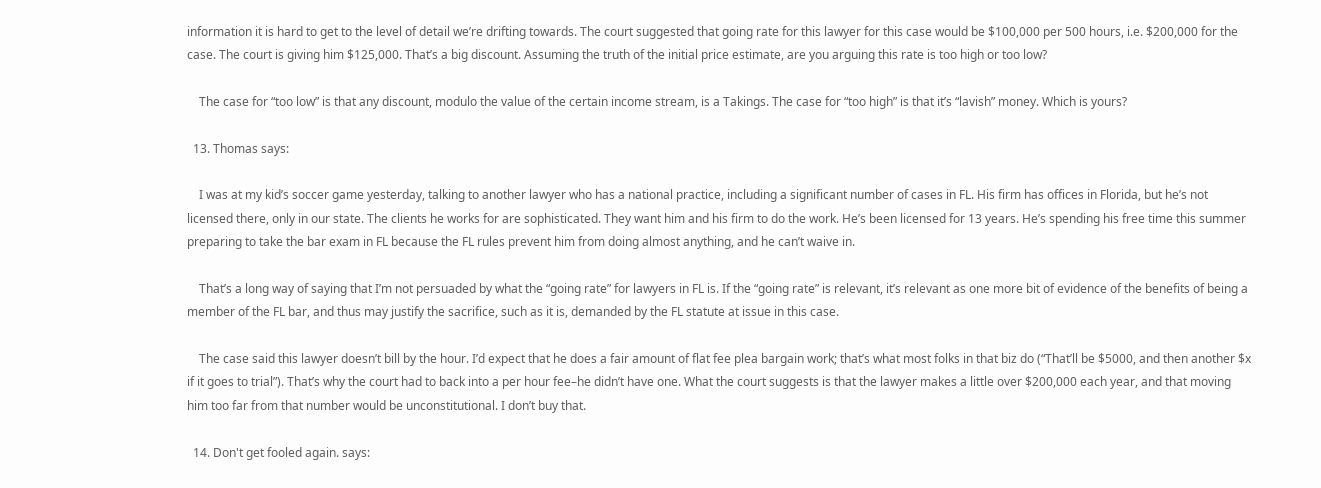information it is hard to get to the level of detail we’re drifting towards. The court suggested that going rate for this lawyer for this case would be $100,000 per 500 hours, i.e. $200,000 for the case. The court is giving him $125,000. That’s a big discount. Assuming the truth of the initial price estimate, are you arguing this rate is too high or too low?

    The case for “too low” is that any discount, modulo the value of the certain income stream, is a Takings. The case for “too high” is that it’s “lavish” money. Which is yours?

  13. Thomas says:

    I was at my kid’s soccer game yesterday, talking to another lawyer who has a national practice, including a significant number of cases in FL. His firm has offices in Florida, but he’s not licensed there, only in our state. The clients he works for are sophisticated. They want him and his firm to do the work. He’s been licensed for 13 years. He’s spending his free time this summer preparing to take the bar exam in FL because the FL rules prevent him from doing almost anything, and he can’t waive in.

    That’s a long way of saying that I’m not persuaded by what the “going rate” for lawyers in FL is. If the “going rate” is relevant, it’s relevant as one more bit of evidence of the benefits of being a member of the FL bar, and thus may justify the sacrifice, such as it is, demanded by the FL statute at issue in this case.

    The case said this lawyer doesn’t bill by the hour. I’d expect that he does a fair amount of flat fee plea bargain work; that’s what most folks in that biz do (“That’ll be $5000, and then another $x if it goes to trial”). That’s why the court had to back into a per hour fee–he didn’t have one. What the court suggests is that the lawyer makes a little over $200,000 each year, and that moving him too far from that number would be unconstitutional. I don’t buy that.

  14. Don't get fooled again. says: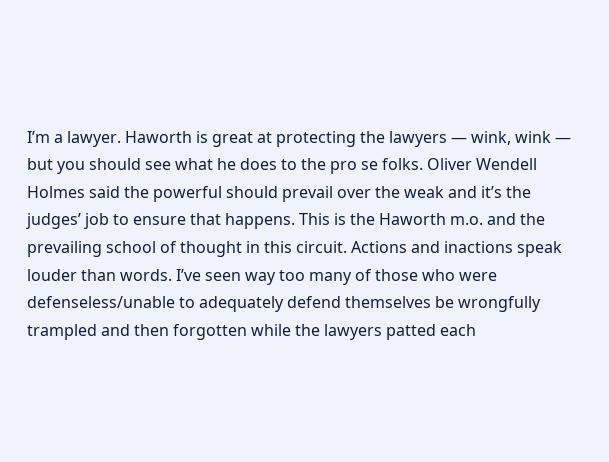I’m a lawyer. Haworth is great at protecting the lawyers — wink, wink — but you should see what he does to the pro se folks. Oliver Wendell Holmes said the powerful should prevail over the weak and it’s the judges’ job to ensure that happens. This is the Haworth m.o. and the prevailing school of thought in this circuit. Actions and inactions speak louder than words. I’ve seen way too many of those who were defenseless/unable to adequately defend themselves be wrongfully trampled and then forgotten while the lawyers patted each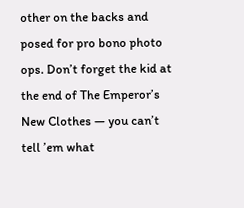other on the backs and posed for pro bono photo ops. Don’t forget the kid at the end of The Emperor’s New Clothes — you can’t tell ’em what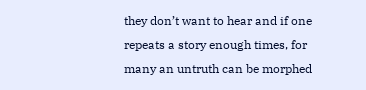they don’t want to hear and if one repeats a story enough times, for many an untruth can be morphed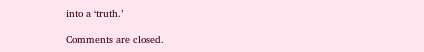into a ‘truth.’

Comments are closed.